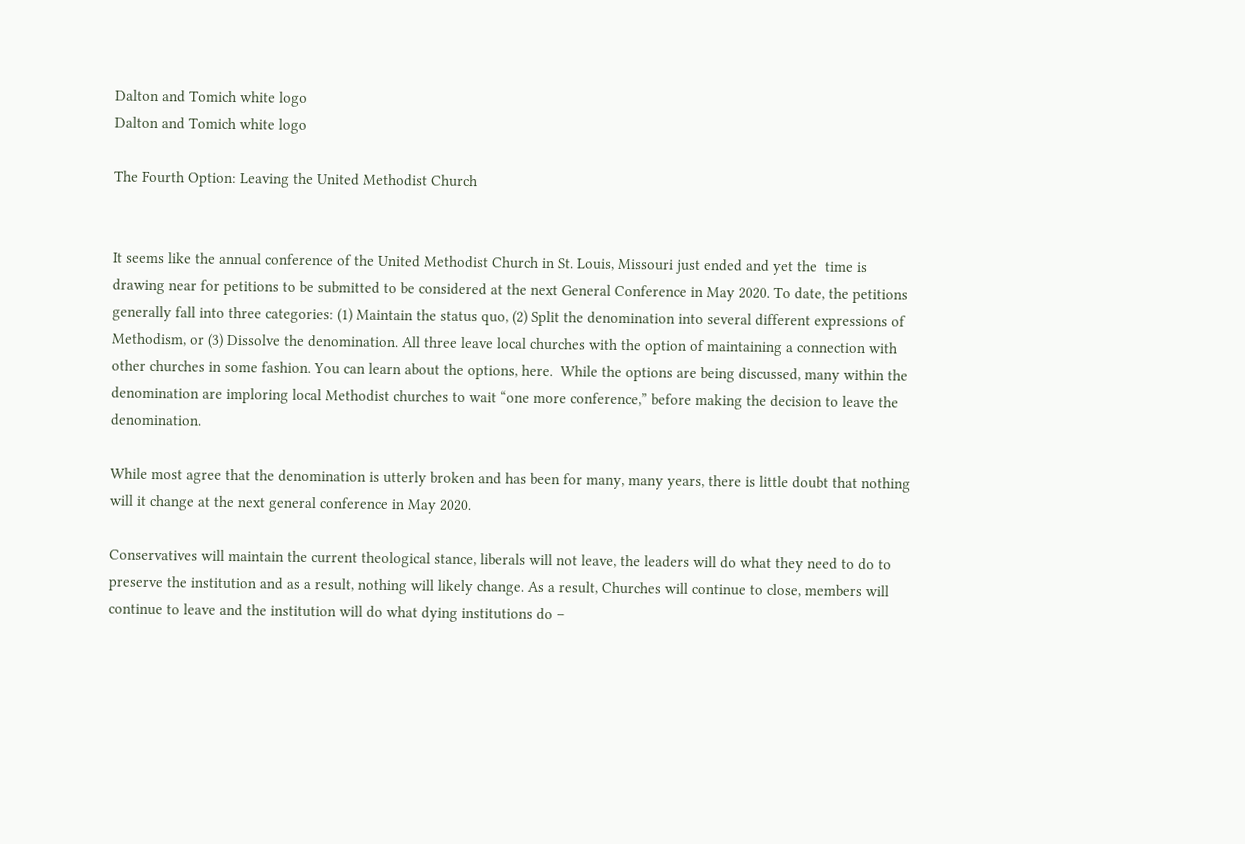Dalton and Tomich white logo
Dalton and Tomich white logo

The Fourth Option: Leaving the United Methodist Church


It seems like the annual conference of the United Methodist Church in St. Louis, Missouri just ended and yet the  time is drawing near for petitions to be submitted to be considered at the next General Conference in May 2020. To date, the petitions generally fall into three categories: (1) Maintain the status quo, (2) Split the denomination into several different expressions of Methodism, or (3) Dissolve the denomination. All three leave local churches with the option of maintaining a connection with other churches in some fashion. You can learn about the options, here.  While the options are being discussed, many within the denomination are imploring local Methodist churches to wait “one more conference,” before making the decision to leave the denomination.

While most agree that the denomination is utterly broken and has been for many, many years, there is little doubt that nothing will it change at the next general conference in May 2020.

Conservatives will maintain the current theological stance, liberals will not leave, the leaders will do what they need to do to preserve the institution and as a result, nothing will likely change. As a result, Churches will continue to close, members will continue to leave and the institution will do what dying institutions do –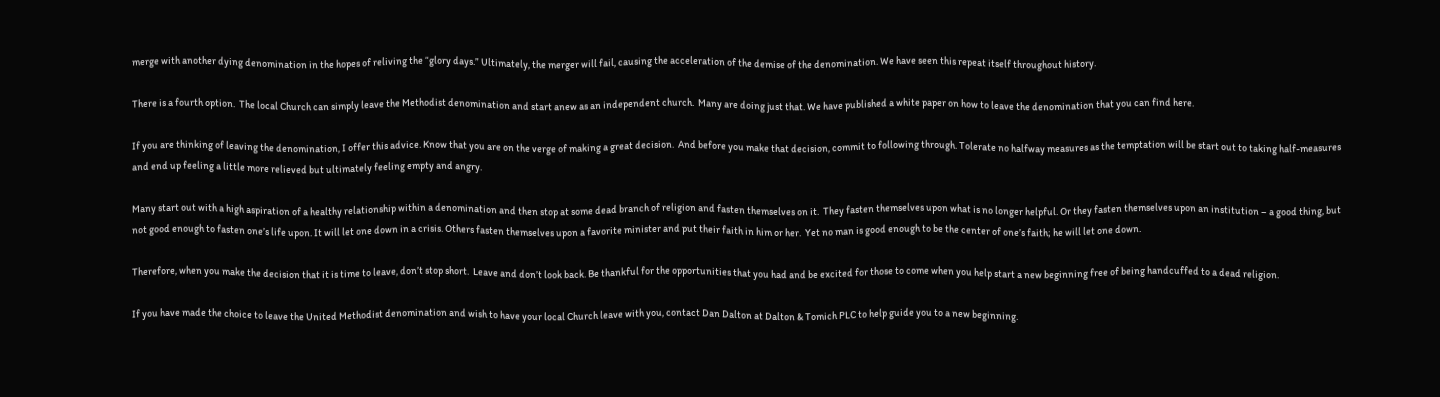merge with another dying denomination in the hopes of reliving the “glory days.” Ultimately, the merger will fail, causing the acceleration of the demise of the denomination. We have seen this repeat itself throughout history.

There is a fourth option.  The local Church can simply leave the Methodist denomination and start anew as an independent church.  Many are doing just that. We have published a white paper on how to leave the denomination that you can find here.

If you are thinking of leaving the denomination, I offer this advice. Know that you are on the verge of making a great decision.  And before you make that decision, commit to following through. Tolerate no halfway measures as the temptation will be start out to taking half-measures and end up feeling a little more relieved but ultimately feeling empty and angry.

Many start out with a high aspiration of a healthy relationship within a denomination and then stop at some dead branch of religion and fasten themselves on it.  They fasten themselves upon what is no longer helpful. Or they fasten themselves upon an institution – a good thing, but not good enough to fasten one’s life upon. It will let one down in a crisis. Others fasten themselves upon a favorite minister and put their faith in him or her.  Yet no man is good enough to be the center of one’s faith; he will let one down.

Therefore, when you make the decision that it is time to leave, don’t stop short.  Leave and don’t look back. Be thankful for the opportunities that you had and be excited for those to come when you help start a new beginning free of being handcuffed to a dead religion.

If you have made the choice to leave the United Methodist denomination and wish to have your local Church leave with you, contact Dan Dalton at Dalton & Tomich PLC to help guide you to a new beginning.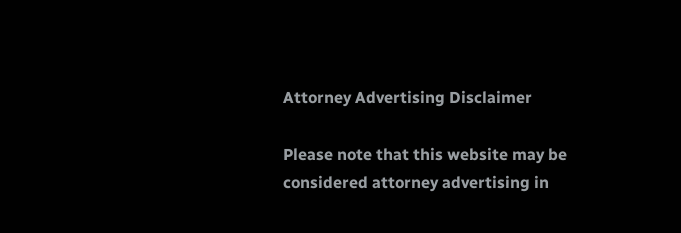Attorney Advertising Disclaimer

Please note that this website may be considered attorney advertising in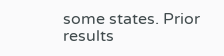some states. Prior results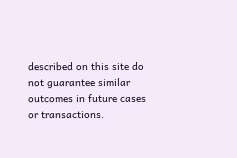described on this site do not guarantee similar outcomes in future cases or transactions.